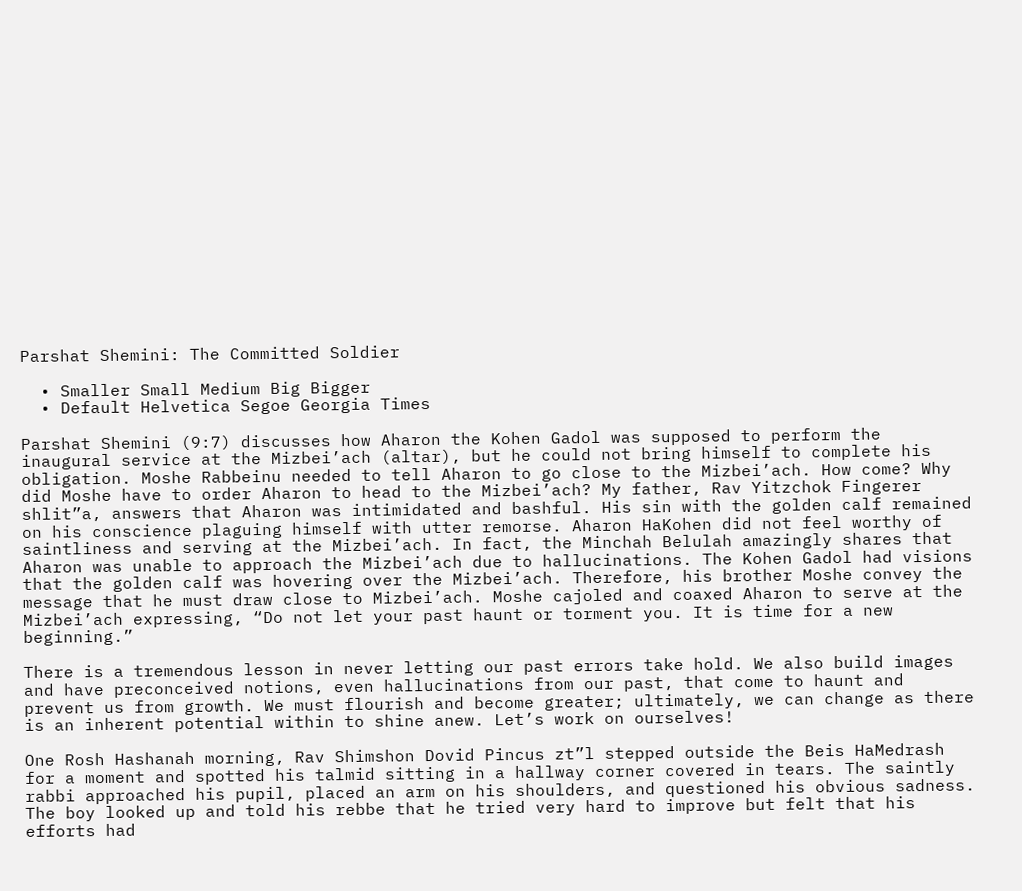Parshat Shemini: The Committed Soldier

  • Smaller Small Medium Big Bigger
  • Default Helvetica Segoe Georgia Times

Parshat Shemini (9:7) discusses how Aharon the Kohen Gadol was supposed to perform the inaugural service at the Mizbei’ach (altar), but he could not bring himself to complete his obligation. Moshe Rabbeinu needed to tell Aharon to go close to the Mizbei’ach. How come? Why did Moshe have to order Aharon to head to the Mizbei’ach? My father, Rav Yitzchok Fingerer shlit”a, answers that Aharon was intimidated and bashful. His sin with the golden calf remained on his conscience plaguing himself with utter remorse. Aharon HaKohen did not feel worthy of saintliness and serving at the Mizbei’ach. In fact, the Minchah Belulah amazingly shares that Aharon was unable to approach the Mizbei’ach due to hallucinations. The Kohen Gadol had visions that the golden calf was hovering over the Mizbei’ach. Therefore, his brother Moshe convey the message that he must draw close to Mizbei’ach. Moshe cajoled and coaxed Aharon to serve at the Mizbei’ach expressing, “Do not let your past haunt or torment you. It is time for a new beginning.”

There is a tremendous lesson in never letting our past errors take hold. We also build images and have preconceived notions, even hallucinations from our past, that come to haunt and prevent us from growth. We must flourish and become greater; ultimately, we can change as there is an inherent potential within to shine anew. Let’s work on ourselves!

One Rosh Hashanah morning, Rav Shimshon Dovid Pincus zt”l stepped outside the Beis HaMedrash for a moment and spotted his talmid sitting in a hallway corner covered in tears. The saintly rabbi approached his pupil, placed an arm on his shoulders, and questioned his obvious sadness. The boy looked up and told his rebbe that he tried very hard to improve but felt that his efforts had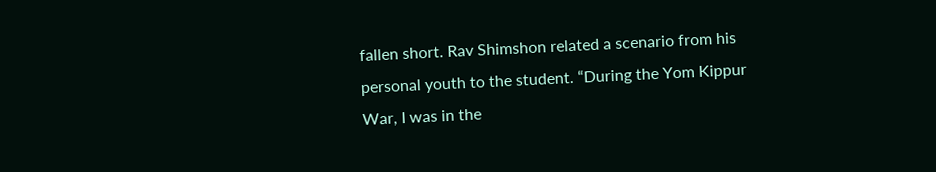fallen short. Rav Shimshon related a scenario from his personal youth to the student. “During the Yom Kippur War, I was in the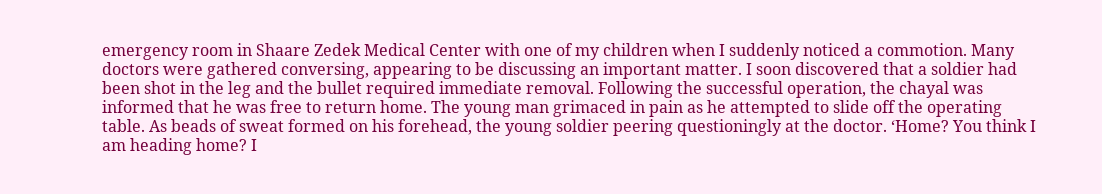emergency room in Shaare Zedek Medical Center with one of my children when I suddenly noticed a commotion. Many doctors were gathered conversing, appearing to be discussing an important matter. I soon discovered that a soldier had been shot in the leg and the bullet required immediate removal. Following the successful operation, the chayal was informed that he was free to return home. The young man grimaced in pain as he attempted to slide off the operating table. As beads of sweat formed on his forehead, the young soldier peering questioningly at the doctor. ‘Home? You think I am heading home? I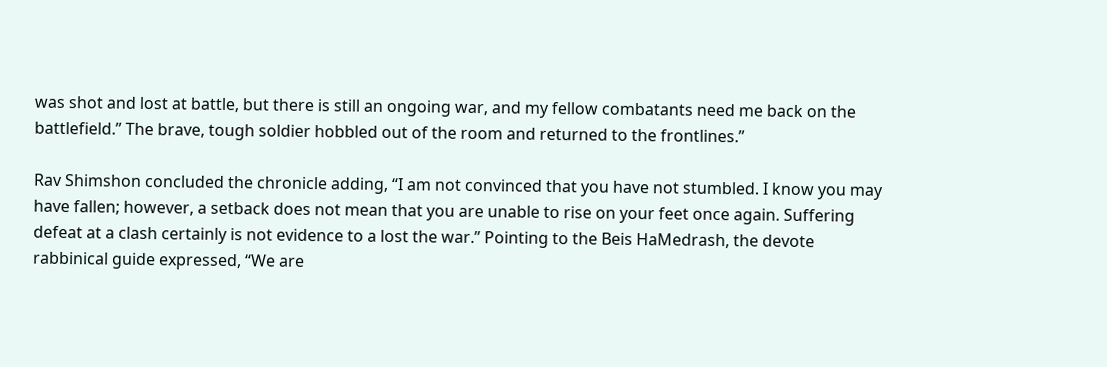was shot and lost at battle, but there is still an ongoing war, and my fellow combatants need me back on the battlefield.” The brave, tough soldier hobbled out of the room and returned to the frontlines.”

Rav Shimshon concluded the chronicle adding, “I am not convinced that you have not stumbled. I know you may have fallen; however, a setback does not mean that you are unable to rise on your feet once again. Suffering defeat at a clash certainly is not evidence to a lost the war.” Pointing to the Beis HaMedrash, the devote rabbinical guide expressed, “We are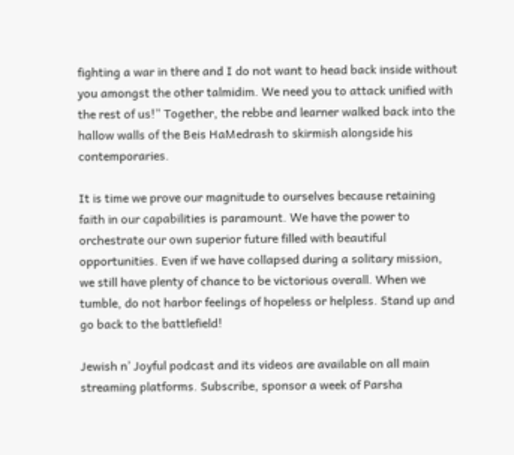fighting a war in there and I do not want to head back inside without you amongst the other talmidim. We need you to attack unified with the rest of us!” Together, the rebbe and learner walked back into the hallow walls of the Beis HaMedrash to skirmish alongside his contemporaries.

It is time we prove our magnitude to ourselves because retaining faith in our capabilities is paramount. We have the power to orchestrate our own superior future filled with beautiful opportunities. Even if we have collapsed during a solitary mission, we still have plenty of chance to be victorious overall. When we tumble, do not harbor feelings of hopeless or helpless. Stand up and go back to the battlefield!

Jewish n’ Joyful podcast and its videos are available on all main streaming platforms. Subscribe, sponsor a week of Parsha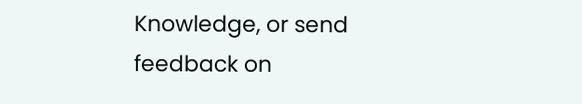Knowledge, or send feedback on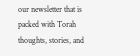our newsletter that is packed with Torah thoughts, stories, and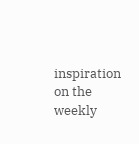inspiration on the weekly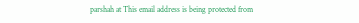parshah at This email address is being protected from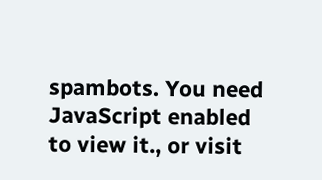spambots. You need JavaScript enabled to view it., or visit